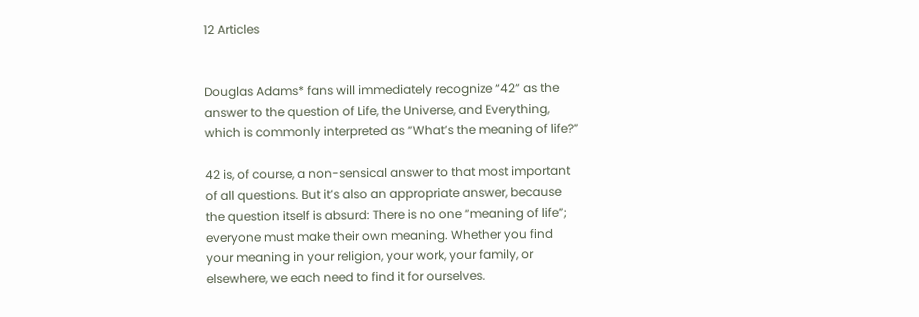12 Articles


Douglas Adams* fans will immediately recognize “42” as the answer to the question of Life, the Universe, and Everything, which is commonly interpreted as “What’s the meaning of life?”

42 is, of course, a non-sensical answer to that most important of all questions. But it’s also an appropriate answer, because the question itself is absurd: There is no one “meaning of life”; everyone must make their own meaning. Whether you find your meaning in your religion, your work, your family, or elsewhere, we each need to find it for ourselves.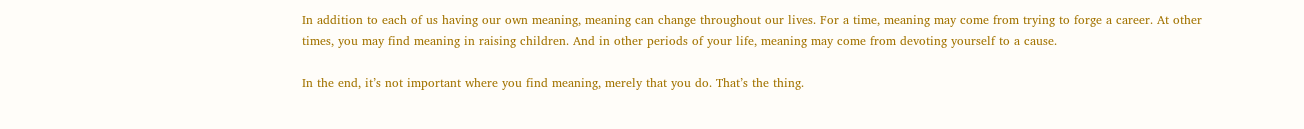In addition to each of us having our own meaning, meaning can change throughout our lives. For a time, meaning may come from trying to forge a career. At other times, you may find meaning in raising children. And in other periods of your life, meaning may come from devoting yourself to a cause.

In the end, it’s not important where you find meaning, merely that you do. That’s the thing.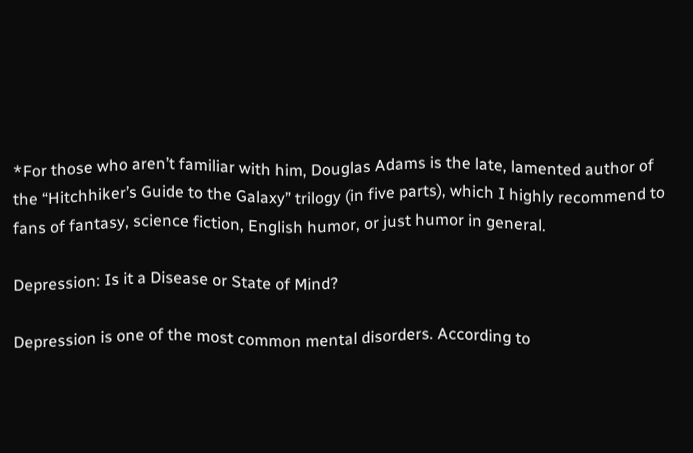*For those who aren’t familiar with him, Douglas Adams is the late, lamented author of the “Hitchhiker’s Guide to the Galaxy” trilogy (in five parts), which I highly recommend to fans of fantasy, science fiction, English humor, or just humor in general.

Depression: Is it a Disease or State of Mind?

Depression is one of the most common mental disorders. According to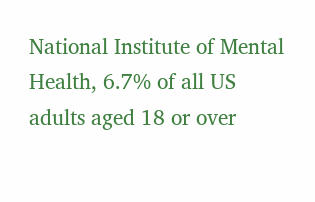National Institute of Mental Health, 6.7% of all US adults aged 18 or over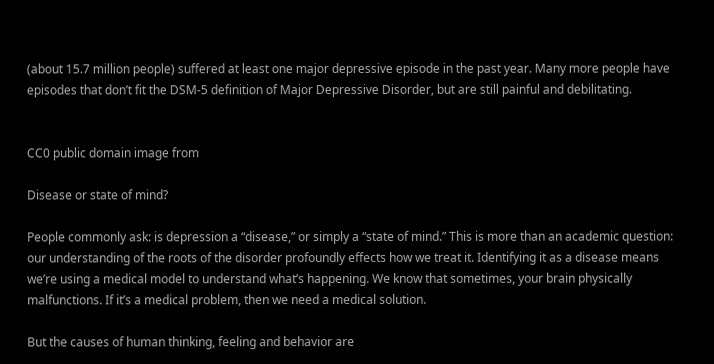(about 15.7 million people) suffered at least one major depressive episode in the past year. Many more people have episodes that don’t fit the DSM-5 definition of Major Depressive Disorder, but are still painful and debilitating.


CC0 public domain image from

Disease or state of mind?

People commonly ask: is depression a “disease,” or simply a “state of mind.” This is more than an academic question: our understanding of the roots of the disorder profoundly effects how we treat it. Identifying it as a disease means we’re using a medical model to understand what’s happening. We know that sometimes, your brain physically malfunctions. If it’s a medical problem, then we need a medical solution.

But the causes of human thinking, feeling and behavior are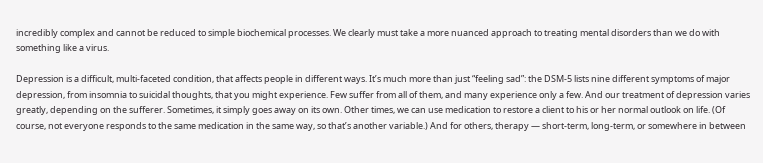incredibly complex and cannot be reduced to simple biochemical processes. We clearly must take a more nuanced approach to treating mental disorders than we do with something like a virus.

Depression is a difficult, multi-faceted condition, that affects people in different ways. It’s much more than just “feeling sad”: the DSM-5 lists nine different symptoms of major depression, from insomnia to suicidal thoughts, that you might experience. Few suffer from all of them, and many experience only a few. And our treatment of depression varies greatly, depending on the sufferer. Sometimes, it simply goes away on its own. Other times, we can use medication to restore a client to his or her normal outlook on life. (Of course, not everyone responds to the same medication in the same way, so that’s another variable.) And for others, therapy — short-term, long-term, or somewhere in between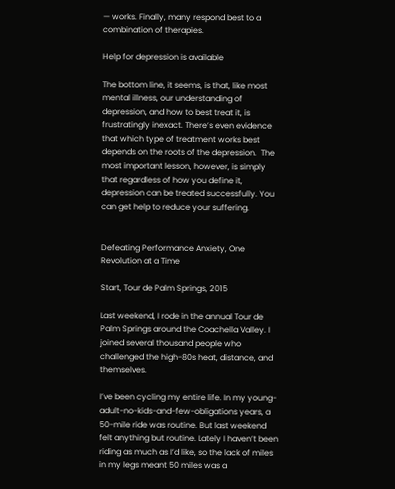— works. Finally, many respond best to a combination of therapies.

Help for depression is available

The bottom line, it seems, is that, like most mental illness, our understanding of depression, and how to best treat it, is frustratingly inexact. There’s even evidence that which type of treatment works best depends on the roots of the depression.  The most important lesson, however, is simply that regardless of how you define it, depression can be treated successfully. You can get help to reduce your suffering.


Defeating Performance Anxiety, One Revolution at a Time

Start, Tour de Palm Springs, 2015

Last weekend, I rode in the annual Tour de Palm Springs around the Coachella Valley. I joined several thousand people who challenged the high-80s heat, distance, and themselves.

I’ve been cycling my entire life. In my young-adult-no-kids-and-few-obligations years, a 50-mile ride was routine. But last weekend felt anything but routine. Lately I haven’t been riding as much as I’d like, so the lack of miles in my legs meant 50 miles was a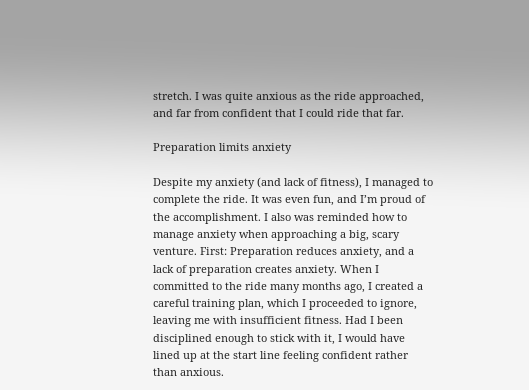stretch. I was quite anxious as the ride approached, and far from confident that I could ride that far.

Preparation limits anxiety

Despite my anxiety (and lack of fitness), I managed to complete the ride. It was even fun, and I’m proud of the accomplishment. I also was reminded how to manage anxiety when approaching a big, scary venture. First: Preparation reduces anxiety, and a lack of preparation creates anxiety. When I committed to the ride many months ago, I created a careful training plan, which I proceeded to ignore, leaving me with insufficient fitness. Had I been disciplined enough to stick with it, I would have lined up at the start line feeling confident rather than anxious.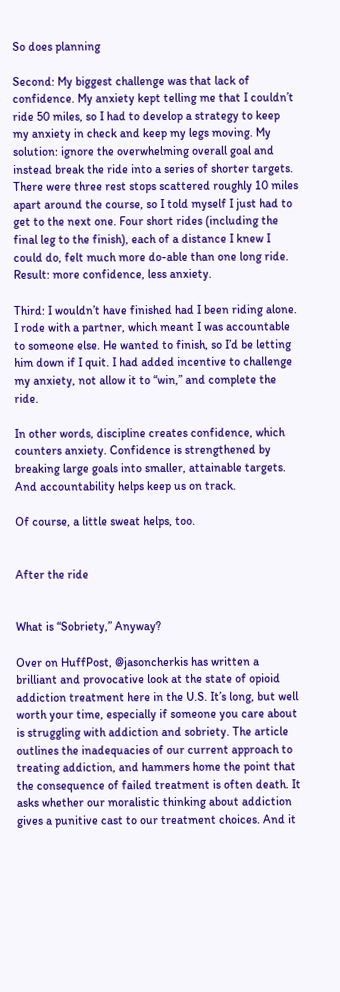So does planning

Second: My biggest challenge was that lack of confidence. My anxiety kept telling me that I couldn’t ride 50 miles, so I had to develop a strategy to keep my anxiety in check and keep my legs moving. My solution: ignore the overwhelming overall goal and instead break the ride into a series of shorter targets. There were three rest stops scattered roughly 10 miles apart around the course, so I told myself I just had to get to the next one. Four short rides (including the final leg to the finish), each of a distance I knew I could do, felt much more do-able than one long ride. Result: more confidence, less anxiety.

Third: I wouldn’t have finished had I been riding alone. I rode with a partner, which meant I was accountable to someone else. He wanted to finish, so I’d be letting him down if I quit. I had added incentive to challenge my anxiety, not allow it to “win,” and complete the ride.

In other words, discipline creates confidence, which counters anxiety. Confidence is strengthened by breaking large goals into smaller, attainable targets. And accountability helps keep us on track.

Of course, a little sweat helps, too.


After the ride


What is “Sobriety,” Anyway?

Over on HuffPost, @jasoncherkis has written a brilliant and provocative look at the state of opioid addiction treatment here in the U.S. It’s long, but well worth your time, especially if someone you care about is struggling with addiction and sobriety. The article outlines the inadequacies of our current approach to treating addiction, and hammers home the point that the consequence of failed treatment is often death. It asks whether our moralistic thinking about addiction gives a punitive cast to our treatment choices. And it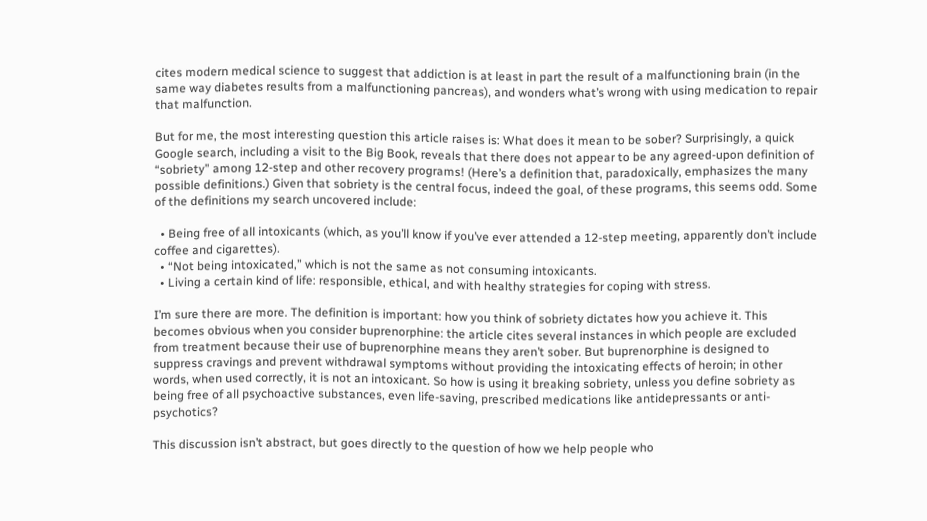cites modern medical science to suggest that addiction is at least in part the result of a malfunctioning brain (in the same way diabetes results from a malfunctioning pancreas), and wonders what’s wrong with using medication to repair that malfunction.

But for me, the most interesting question this article raises is: What does it mean to be sober? Surprisingly, a quick Google search, including a visit to the Big Book, reveals that there does not appear to be any agreed-upon definition of “sobriety” among 12-step and other recovery programs! (Here’s a definition that, paradoxically, emphasizes the many possible definitions.) Given that sobriety is the central focus, indeed the goal, of these programs, this seems odd. Some of the definitions my search uncovered include:

  • Being free of all intoxicants (which, as you’ll know if you’ve ever attended a 12-step meeting, apparently don’t include coffee and cigarettes).
  • “Not being intoxicated,” which is not the same as not consuming intoxicants.
  • Living a certain kind of life: responsible, ethical, and with healthy strategies for coping with stress.

I’m sure there are more. The definition is important: how you think of sobriety dictates how you achieve it. This becomes obvious when you consider buprenorphine: the article cites several instances in which people are excluded from treatment because their use of buprenorphine means they aren’t sober. But buprenorphine is designed to suppress cravings and prevent withdrawal symptoms without providing the intoxicating effects of heroin; in other words, when used correctly, it is not an intoxicant. So how is using it breaking sobriety, unless you define sobriety as being free of all psychoactive substances, even life-saving, prescribed medications like antidepressants or anti-psychotics?

This discussion isn’t abstract, but goes directly to the question of how we help people who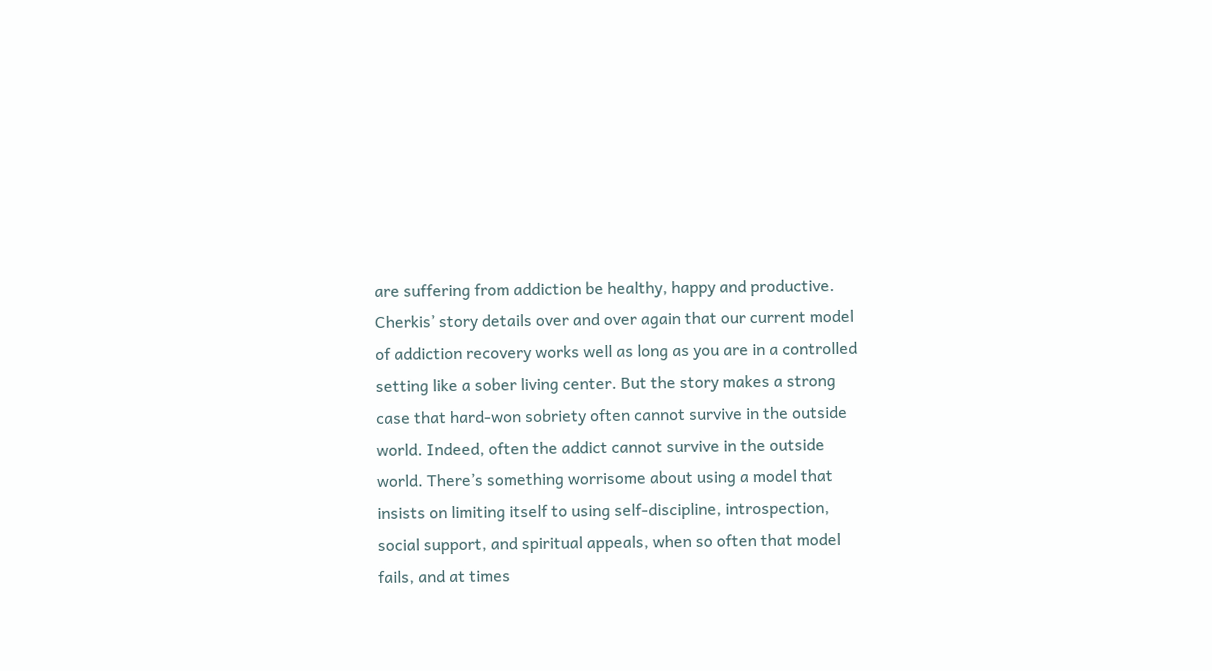are suffering from addiction be healthy, happy and productive. Cherkis’ story details over and over again that our current model of addiction recovery works well as long as you are in a controlled setting like a sober living center. But the story makes a strong case that hard-won sobriety often cannot survive in the outside world. Indeed, often the addict cannot survive in the outside world. There’s something worrisome about using a model that insists on limiting itself to using self-discipline, introspection, social support, and spiritual appeals, when so often that model fails, and at times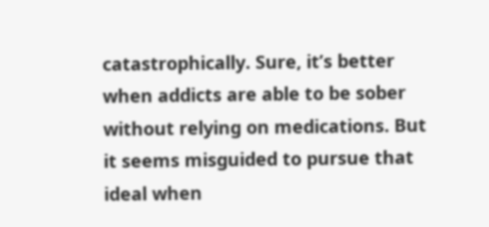catastrophically. Sure, it’s better when addicts are able to be sober without relying on medications. But it seems misguided to pursue that ideal when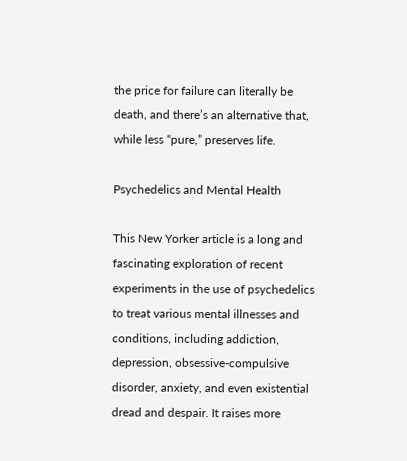the price for failure can literally be death, and there’s an alternative that, while less “pure,” preserves life.

Psychedelics and Mental Health

This New Yorker article is a long and fascinating exploration of recent experiments in the use of psychedelics to treat various mental illnesses and conditions, including addiction, depression, obsessive-compulsive disorder, anxiety, and even existential dread and despair. It raises more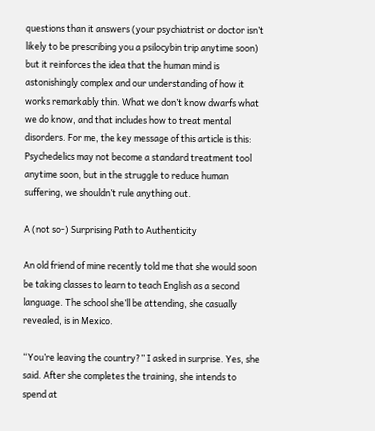questions than it answers (your psychiatrist or doctor isn’t likely to be prescribing you a psilocybin trip anytime soon) but it reinforces the idea that the human mind is astonishingly complex and our understanding of how it works remarkably thin. What we don’t know dwarfs what we do know, and that includes how to treat mental disorders. For me, the key message of this article is this: Psychedelics may not become a standard treatment tool anytime soon, but in the struggle to reduce human suffering, we shouldn’t rule anything out.

A (not so-) Surprising Path to Authenticity

An old friend of mine recently told me that she would soon be taking classes to learn to teach English as a second language. The school she’ll be attending, she casually revealed, is in Mexico.

“You’re leaving the country?” I asked in surprise. Yes, she said. After she completes the training, she intends to spend at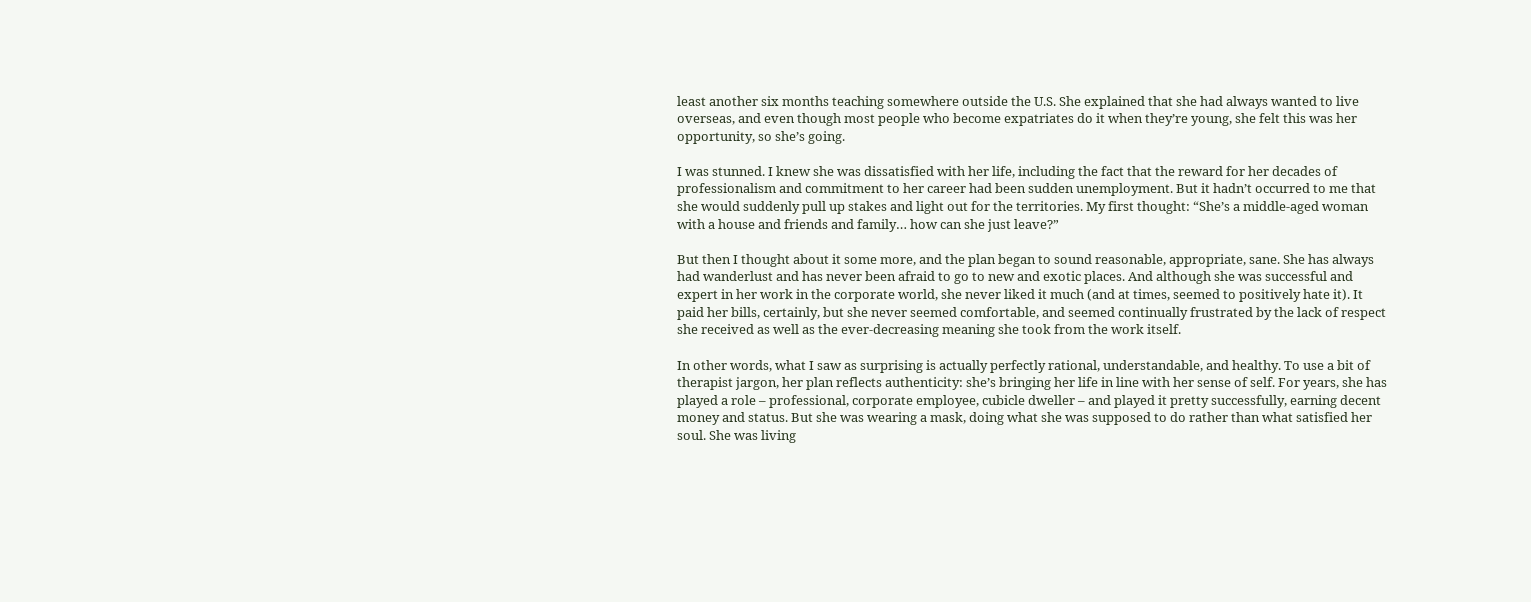least another six months teaching somewhere outside the U.S. She explained that she had always wanted to live overseas, and even though most people who become expatriates do it when they’re young, she felt this was her opportunity, so she’s going.

I was stunned. I knew she was dissatisfied with her life, including the fact that the reward for her decades of professionalism and commitment to her career had been sudden unemployment. But it hadn’t occurred to me that she would suddenly pull up stakes and light out for the territories. My first thought: “She’s a middle-aged woman with a house and friends and family… how can she just leave?”

But then I thought about it some more, and the plan began to sound reasonable, appropriate, sane. She has always had wanderlust and has never been afraid to go to new and exotic places. And although she was successful and expert in her work in the corporate world, she never liked it much (and at times, seemed to positively hate it). It paid her bills, certainly, but she never seemed comfortable, and seemed continually frustrated by the lack of respect she received as well as the ever-decreasing meaning she took from the work itself.

In other words, what I saw as surprising is actually perfectly rational, understandable, and healthy. To use a bit of therapist jargon, her plan reflects authenticity: she’s bringing her life in line with her sense of self. For years, she has played a role – professional, corporate employee, cubicle dweller – and played it pretty successfully, earning decent money and status. But she was wearing a mask, doing what she was supposed to do rather than what satisfied her soul. She was living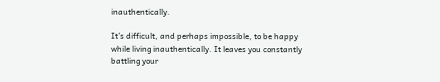inauthentically.

It’s difficult, and perhaps impossible, to be happy while living inauthentically. It leaves you constantly battling your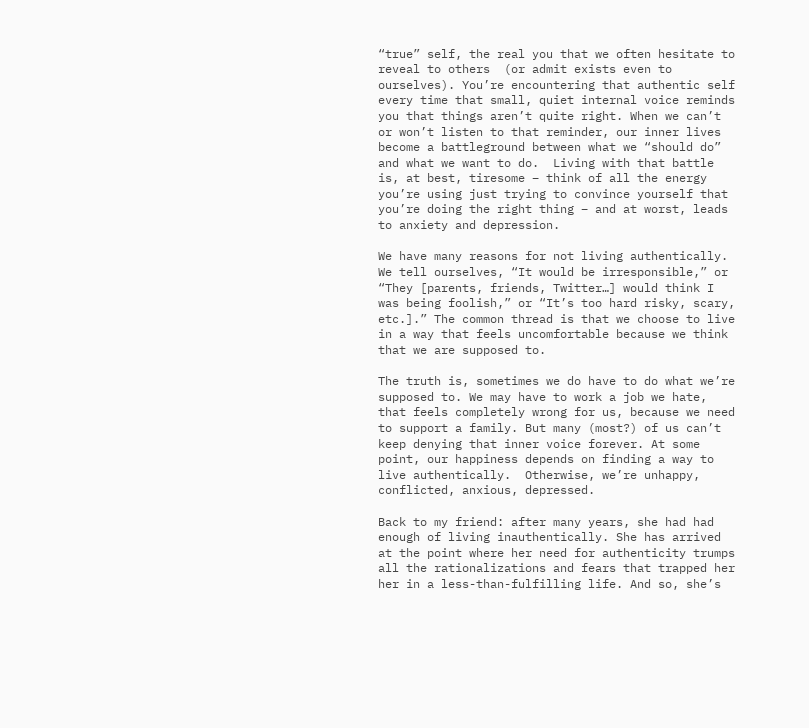“true” self, the real you that we often hesitate to reveal to others  (or admit exists even to ourselves). You’re encountering that authentic self every time that small, quiet internal voice reminds you that things aren’t quite right. When we can’t or won’t listen to that reminder, our inner lives become a battleground between what we “should do” and what we want to do.  Living with that battle is, at best, tiresome – think of all the energy you’re using just trying to convince yourself that you’re doing the right thing – and at worst, leads to anxiety and depression.

We have many reasons for not living authentically. We tell ourselves, “It would be irresponsible,” or “They [parents, friends, Twitter…] would think I was being foolish,” or “It’s too hard risky, scary, etc.].” The common thread is that we choose to live in a way that feels uncomfortable because we think that we are supposed to.

The truth is, sometimes we do have to do what we’re supposed to. We may have to work a job we hate, that feels completely wrong for us, because we need to support a family. But many (most?) of us can’t keep denying that inner voice forever. At some point, our happiness depends on finding a way to live authentically.  Otherwise, we’re unhappy, conflicted, anxious, depressed.

Back to my friend: after many years, she had had enough of living inauthentically. She has arrived at the point where her need for authenticity trumps all the rationalizations and fears that trapped her her in a less-than-fulfilling life. And so, she’s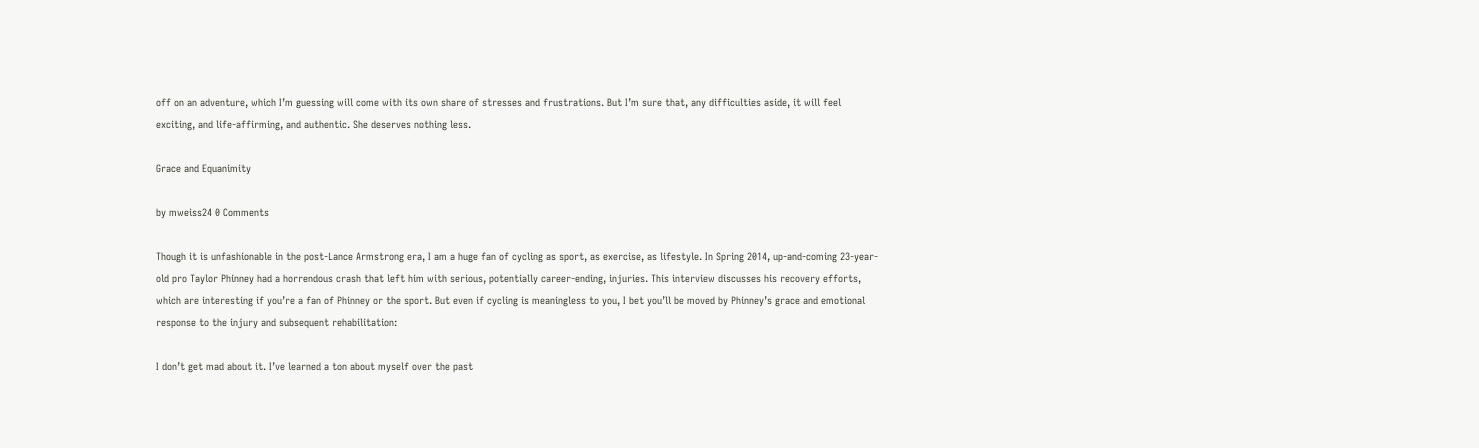off on an adventure, which I’m guessing will come with its own share of stresses and frustrations. But I’m sure that, any difficulties aside, it will feel exciting, and life-affirming, and authentic. She deserves nothing less.

Grace and Equanimity

by mweiss24 0 Comments

Though it is unfashionable in the post-Lance Armstrong era, I am a huge fan of cycling as sport, as exercise, as lifestyle. In Spring 2014, up-and-coming 23-year-old pro Taylor Phinney had a horrendous crash that left him with serious, potentially career-ending, injuries. This interview discusses his recovery efforts, which are interesting if you’re a fan of Phinney or the sport. But even if cycling is meaningless to you, I bet you’ll be moved by Phinney’s grace and emotional response to the injury and subsequent rehabilitation:

I don’t get mad about it. I’ve learned a ton about myself over the past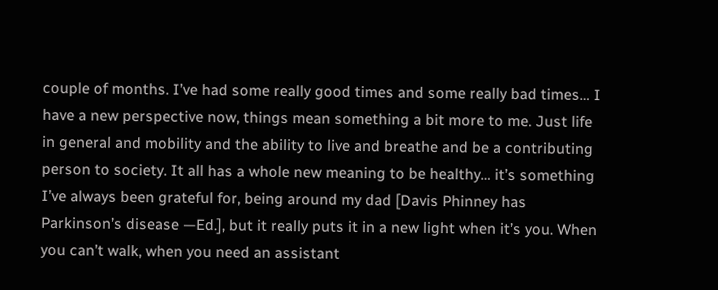couple of months. I’ve had some really good times and some really bad times… I have a new perspective now, things mean something a bit more to me. Just life in general and mobility and the ability to live and breathe and be a contributing person to society. It all has a whole new meaning to be healthy… it’s something I’ve always been grateful for, being around my dad [Davis Phinney has Parkinson’s disease —Ed.], but it really puts it in a new light when it’s you. When you can’t walk, when you need an assistant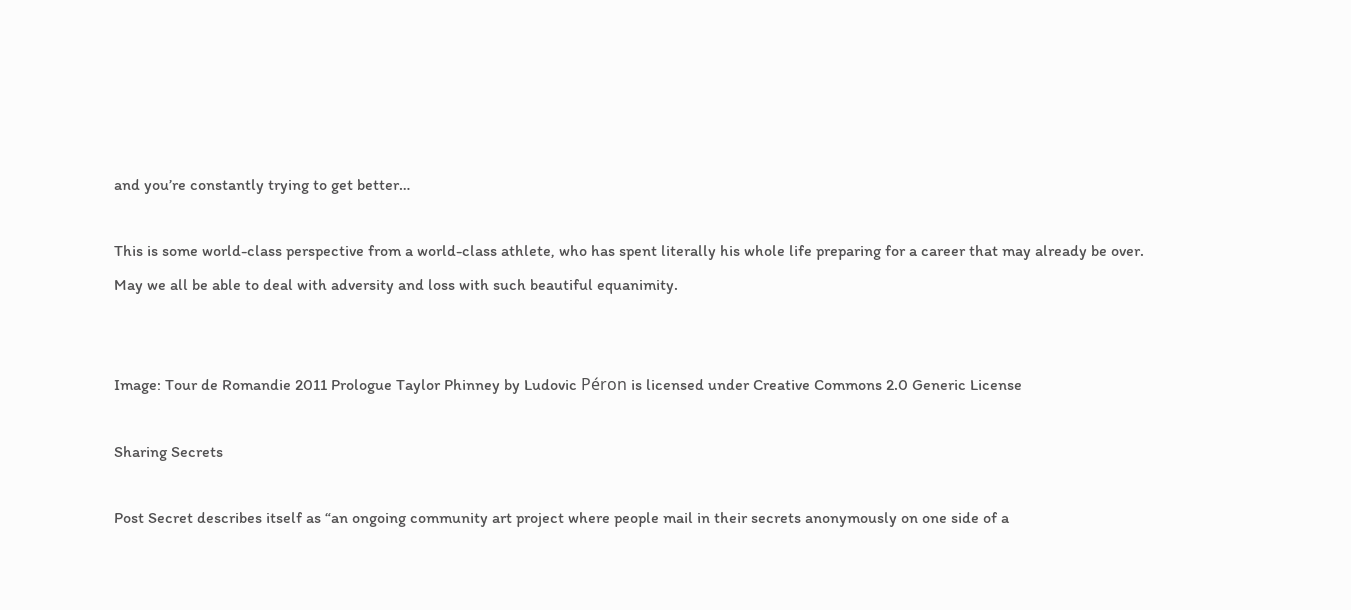and you’re constantly trying to get better…

This is some world-class perspective from a world-class athlete, who has spent literally his whole life preparing for a career that may already be over. May we all be able to deal with adversity and loss with such beautiful equanimity.


Image: Tour de Romandie 2011 Prologue Taylor Phinney by Ludovic Péron is licensed under Creative Commons 2.0 Generic License

Sharing Secrets

Post Secret describes itself as “an ongoing community art project where people mail in their secrets anonymously on one side of a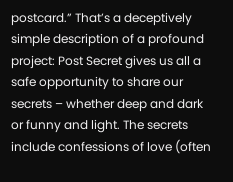postcard.” That’s a deceptively simple description of a profound project: Post Secret gives us all a safe opportunity to share our secrets – whether deep and dark or funny and light. The secrets include confessions of love (often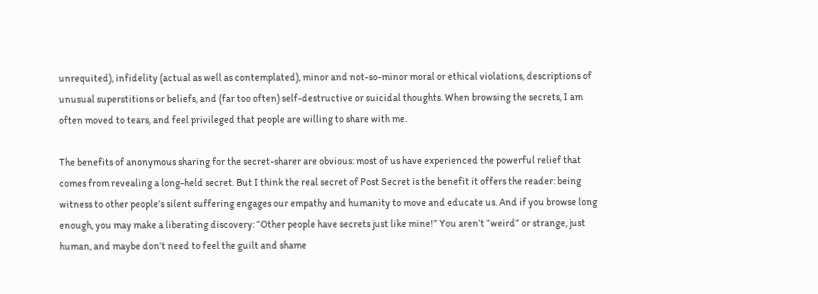unrequited), infidelity (actual as well as contemplated), minor and not-so-minor moral or ethical violations, descriptions of unusual superstitions or beliefs, and (far too often) self-destructive or suicidal thoughts. When browsing the secrets, I am often moved to tears, and feel privileged that people are willing to share with me.

The benefits of anonymous sharing for the secret-sharer are obvious: most of us have experienced the powerful relief that comes from revealing a long-held secret. But I think the real secret of Post Secret is the benefit it offers the reader: being witness to other people’s silent suffering engages our empathy and humanity to move and educate us. And if you browse long enough, you may make a liberating discovery: “Other people have secrets just like mine!” You aren’t “weird” or strange, just human, and maybe don’t need to feel the guilt and shame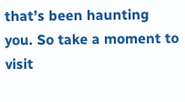that’s been haunting you. So take a moment to visit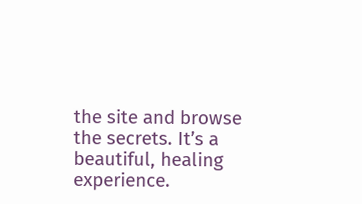the site and browse the secrets. It’s a beautiful, healing experience.